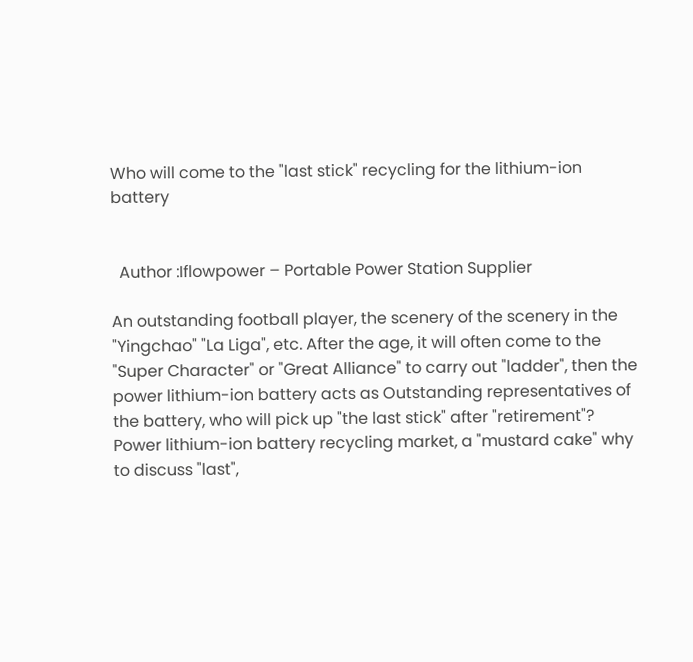Who will come to the "last stick" recycling for the lithium-ion battery


  Author :Iflowpower – Portable Power Station Supplier

An outstanding football player, the scenery of the scenery in the "Yingchao" "La Liga", etc. After the age, it will often come to the "Super Character" or "Great Alliance" to carry out "ladder", then the power lithium-ion battery acts as Outstanding representatives of the battery, who will pick up "the last stick" after "retirement"? Power lithium-ion battery recycling market, a "mustard cake" why to discuss "last",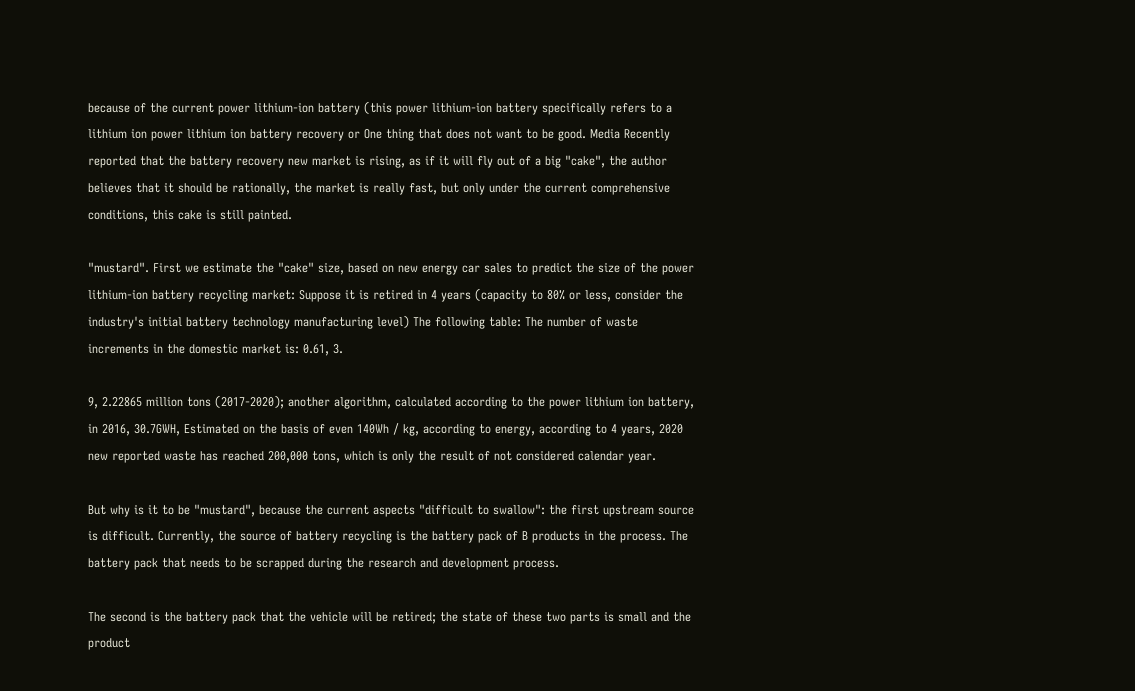because of the current power lithium-ion battery (this power lithium-ion battery specifically refers to a lithium ion power lithium ion battery recovery or One thing that does not want to be good. Media Recently reported that the battery recovery new market is rising, as if it will fly out of a big "cake", the author believes that it should be rationally, the market is really fast, but only under the current comprehensive conditions, this cake is still painted.

"mustard". First we estimate the "cake" size, based on new energy car sales to predict the size of the power lithium-ion battery recycling market: Suppose it is retired in 4 years (capacity to 80% or less, consider the industry's initial battery technology manufacturing level) The following table: The number of waste increments in the domestic market is: 0.61, 3.

9, 2.22865 million tons (2017-2020); another algorithm, calculated according to the power lithium ion battery, in 2016, 30.7GWH, Estimated on the basis of even 140Wh / kg, according to energy, according to 4 years, 2020 new reported waste has reached 200,000 tons, which is only the result of not considered calendar year.

But why is it to be "mustard", because the current aspects "difficult to swallow": the first upstream source is difficult. Currently, the source of battery recycling is the battery pack of B products in the process. The battery pack that needs to be scrapped during the research and development process.

The second is the battery pack that the vehicle will be retired; the state of these two parts is small and the product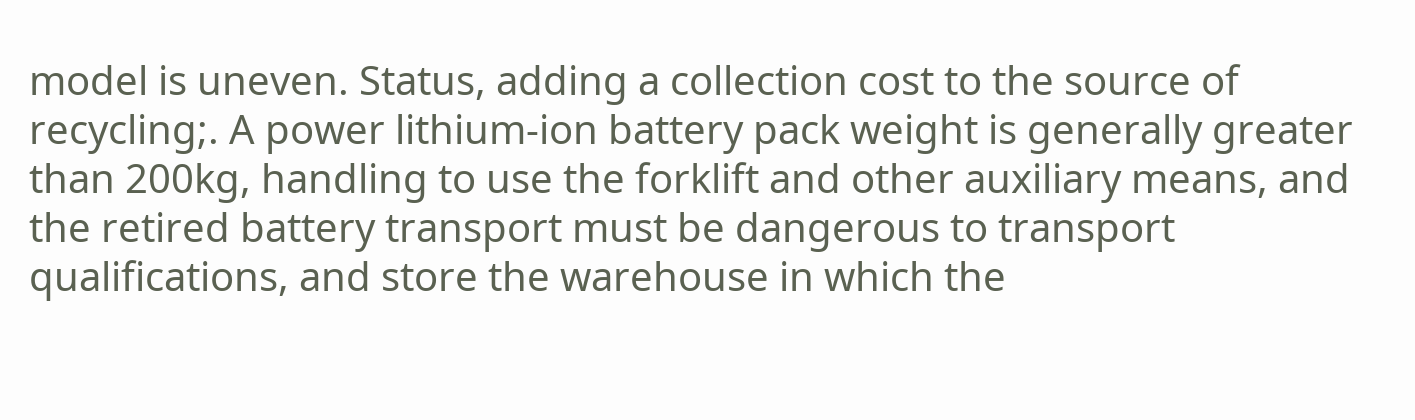model is uneven. Status, adding a collection cost to the source of recycling;. A power lithium-ion battery pack weight is generally greater than 200kg, handling to use the forklift and other auxiliary means, and the retired battery transport must be dangerous to transport qualifications, and store the warehouse in which the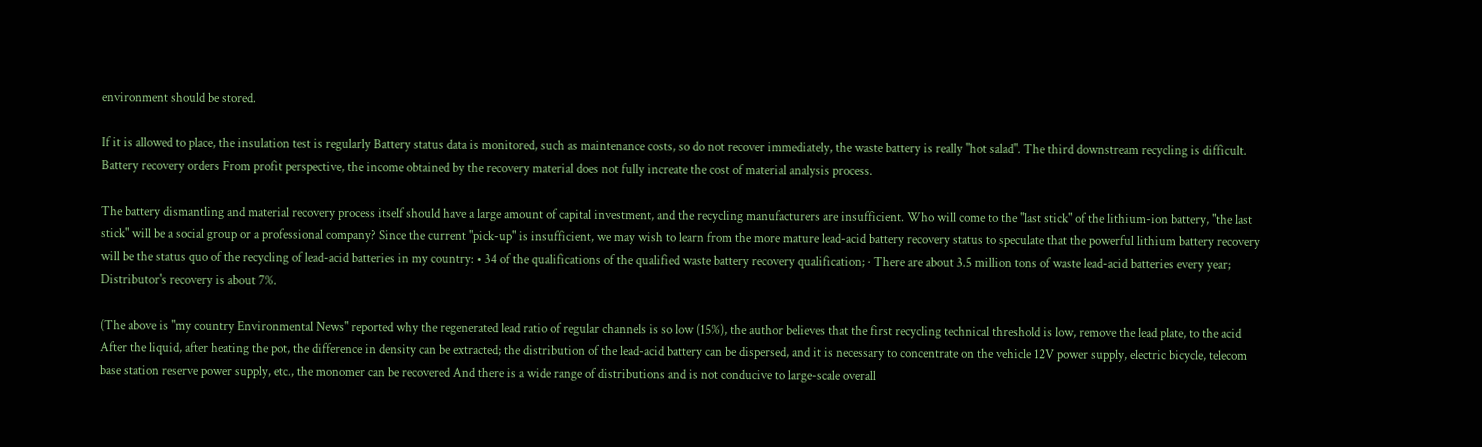environment should be stored.

If it is allowed to place, the insulation test is regularly Battery status data is monitored, such as maintenance costs, so do not recover immediately, the waste battery is really "hot salad". The third downstream recycling is difficult. Battery recovery orders From profit perspective, the income obtained by the recovery material does not fully increate the cost of material analysis process.

The battery dismantling and material recovery process itself should have a large amount of capital investment, and the recycling manufacturers are insufficient. Who will come to the "last stick" of the lithium-ion battery, "the last stick" will be a social group or a professional company? Since the current "pick-up" is insufficient, we may wish to learn from the more mature lead-acid battery recovery status to speculate that the powerful lithium battery recovery will be the status quo of the recycling of lead-acid batteries in my country: • 34 of the qualifications of the qualified waste battery recovery qualification; · There are about 3.5 million tons of waste lead-acid batteries every year; Distributor's recovery is about 7%.

(The above is "my country Environmental News" reported why the regenerated lead ratio of regular channels is so low (15%), the author believes that the first recycling technical threshold is low, remove the lead plate, to the acid After the liquid, after heating the pot, the difference in density can be extracted; the distribution of the lead-acid battery can be dispersed, and it is necessary to concentrate on the vehicle 12V power supply, electric bicycle, telecom base station reserve power supply, etc., the monomer can be recovered And there is a wide range of distributions and is not conducive to large-scale overall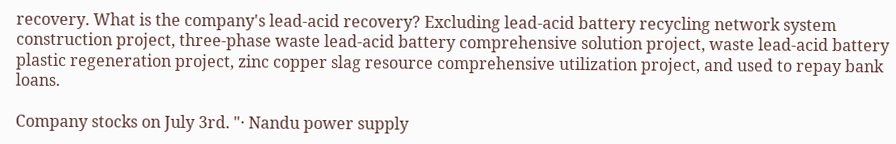recovery. What is the company's lead-acid recovery? Excluding lead-acid battery recycling network system construction project, three-phase waste lead-acid battery comprehensive solution project, waste lead-acid battery plastic regeneration project, zinc copper slag resource comprehensive utilization project, and used to repay bank loans.

Company stocks on July 3rd. "· Nandu power supply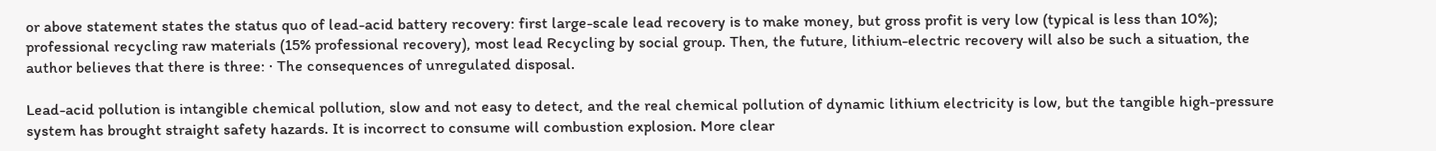or above statement states the status quo of lead-acid battery recovery: first large-scale lead recovery is to make money, but gross profit is very low (typical is less than 10%); professional recycling raw materials (15% professional recovery), most lead Recycling by social group. Then, the future, lithium-electric recovery will also be such a situation, the author believes that there is three: · The consequences of unregulated disposal.

Lead-acid pollution is intangible chemical pollution, slow and not easy to detect, and the real chemical pollution of dynamic lithium electricity is low, but the tangible high-pressure system has brought straight safety hazards. It is incorrect to consume will combustion explosion. More clear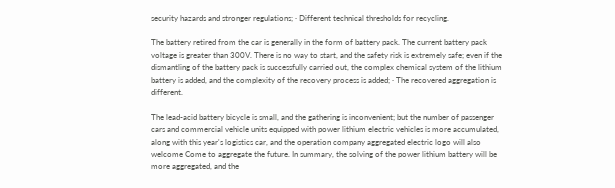security hazards and stronger regulations; · Different technical thresholds for recycling.

The battery retired from the car is generally in the form of battery pack. The current battery pack voltage is greater than 300V. There is no way to start, and the safety risk is extremely safe; even if the dismantling of the battery pack is successfully carried out, the complex chemical system of the lithium battery is added, and the complexity of the recovery process is added; · The recovered aggregation is different.

The lead-acid battery bicycle is small, and the gathering is inconvenient; but the number of passenger cars and commercial vehicle units equipped with power lithium electric vehicles is more accumulated, along with this year's logistics car, and the operation company aggregated electric logo will also welcome Come to aggregate the future. In summary, the solving of the power lithium battery will be more aggregated, and the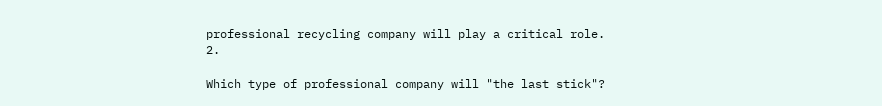professional recycling company will play a critical role. 2.

Which type of professional company will "the last stick"?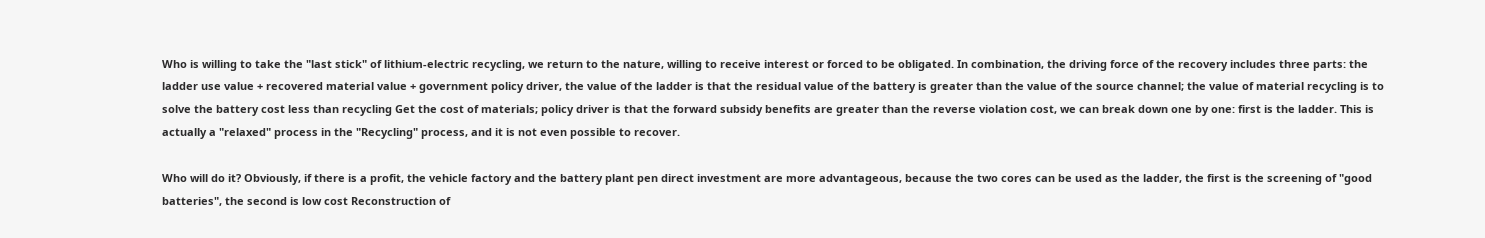Who is willing to take the "last stick" of lithium-electric recycling, we return to the nature, willing to receive interest or forced to be obligated. In combination, the driving force of the recovery includes three parts: the ladder use value + recovered material value + government policy driver, the value of the ladder is that the residual value of the battery is greater than the value of the source channel; the value of material recycling is to solve the battery cost less than recycling Get the cost of materials; policy driver is that the forward subsidy benefits are greater than the reverse violation cost, we can break down one by one: first is the ladder. This is actually a "relaxed" process in the "Recycling" process, and it is not even possible to recover.

Who will do it? Obviously, if there is a profit, the vehicle factory and the battery plant pen direct investment are more advantageous, because the two cores can be used as the ladder, the first is the screening of "good batteries", the second is low cost Reconstruction of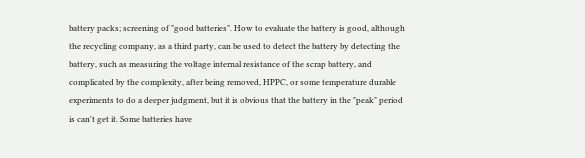battery packs; screening of "good batteries". How to evaluate the battery is good, although the recycling company, as a third party, can be used to detect the battery by detecting the battery, such as measuring the voltage internal resistance of the scrap battery, and complicated by the complexity, after being removed, HPPC, or some temperature durable experiments to do a deeper judgment, but it is obvious that the battery in the "peak" period is can't get it. Some batteries have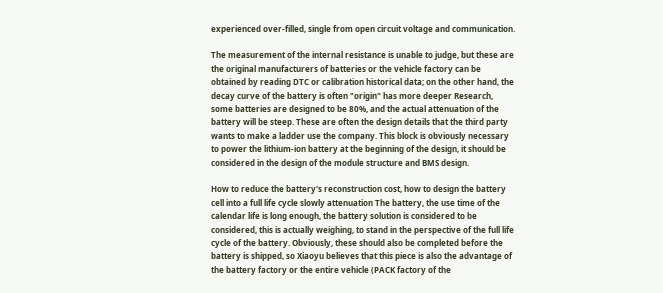experienced over-filled, single from open circuit voltage and communication.

The measurement of the internal resistance is unable to judge, but these are the original manufacturers of batteries or the vehicle factory can be obtained by reading DTC or calibration historical data; on the other hand, the decay curve of the battery is often "origin" has more deeper Research, some batteries are designed to be 80%, and the actual attenuation of the battery will be steep. These are often the design details that the third party wants to make a ladder use the company. This block is obviously necessary to power the lithium-ion battery at the beginning of the design, it should be considered in the design of the module structure and BMS design.

How to reduce the battery's reconstruction cost, how to design the battery cell into a full life cycle slowly attenuation The battery, the use time of the calendar life is long enough, the battery solution is considered to be considered, this is actually weighing, to stand in the perspective of the full life cycle of the battery. Obviously, these should also be completed before the battery is shipped, so Xiaoyu believes that this piece is also the advantage of the battery factory or the entire vehicle (PACK factory of the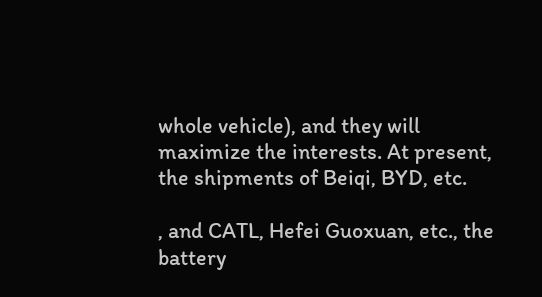whole vehicle), and they will maximize the interests. At present, the shipments of Beiqi, BYD, etc.

, and CATL, Hefei Guoxuan, etc., the battery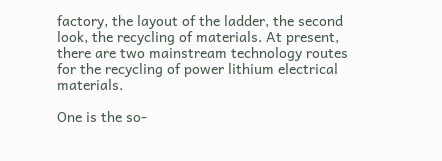factory, the layout of the ladder, the second look, the recycling of materials. At present, there are two mainstream technology routes for the recycling of power lithium electrical materials.

One is the so-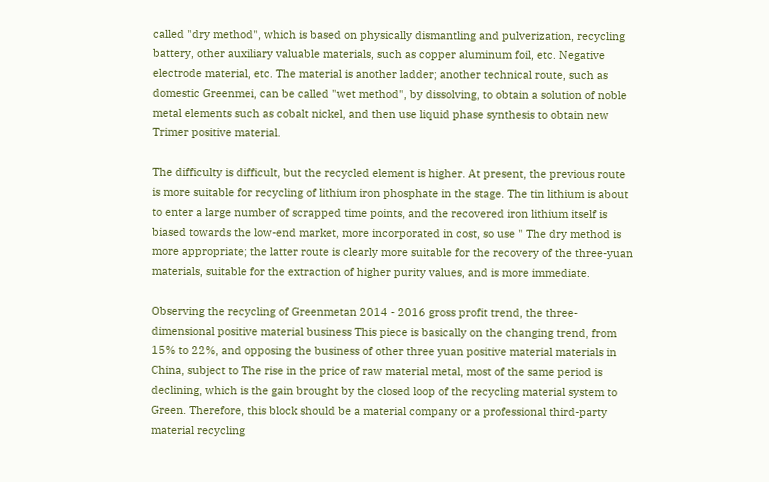called "dry method", which is based on physically dismantling and pulverization, recycling battery, other auxiliary valuable materials, such as copper aluminum foil, etc. Negative electrode material, etc. The material is another ladder; another technical route, such as domestic Greenmei, can be called "wet method", by dissolving, to obtain a solution of noble metal elements such as cobalt nickel, and then use liquid phase synthesis to obtain new Trimer positive material.

The difficulty is difficult, but the recycled element is higher. At present, the previous route is more suitable for recycling of lithium iron phosphate in the stage. The tin lithium is about to enter a large number of scrapped time points, and the recovered iron lithium itself is biased towards the low-end market, more incorporated in cost, so use " The dry method is more appropriate; the latter route is clearly more suitable for the recovery of the three-yuan materials, suitable for the extraction of higher purity values, and is more immediate.

Observing the recycling of Greenmetan 2014 - 2016 gross profit trend, the three-dimensional positive material business This piece is basically on the changing trend, from 15% to 22%, and opposing the business of other three yuan positive material materials in China, subject to The rise in the price of raw material metal, most of the same period is declining, which is the gain brought by the closed loop of the recycling material system to Green. Therefore, this block should be a material company or a professional third-party material recycling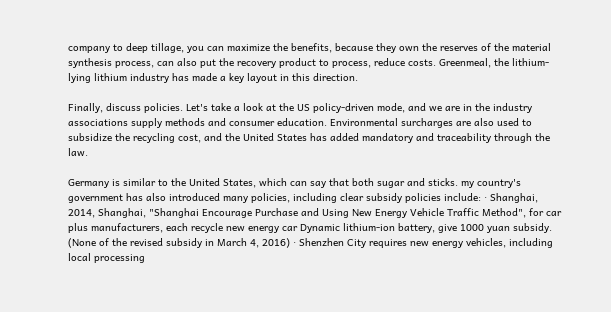company to deep tillage, you can maximize the benefits, because they own the reserves of the material synthesis process, can also put the recovery product to process, reduce costs. Greenmeal, the lithium-lying lithium industry has made a key layout in this direction.

Finally, discuss policies. Let's take a look at the US policy-driven mode, and we are in the industry associations supply methods and consumer education. Environmental surcharges are also used to subsidize the recycling cost, and the United States has added mandatory and traceability through the law.

Germany is similar to the United States, which can say that both sugar and sticks. my country's government has also introduced many policies, including clear subsidy policies include: · Shanghai, 2014, Shanghai, "Shanghai Encourage Purchase and Using New Energy Vehicle Traffic Method", for car plus manufacturers, each recycle new energy car Dynamic lithium-ion battery, give 1000 yuan subsidy. (None of the revised subsidy in March 4, 2016) · Shenzhen City requires new energy vehicles, including local processing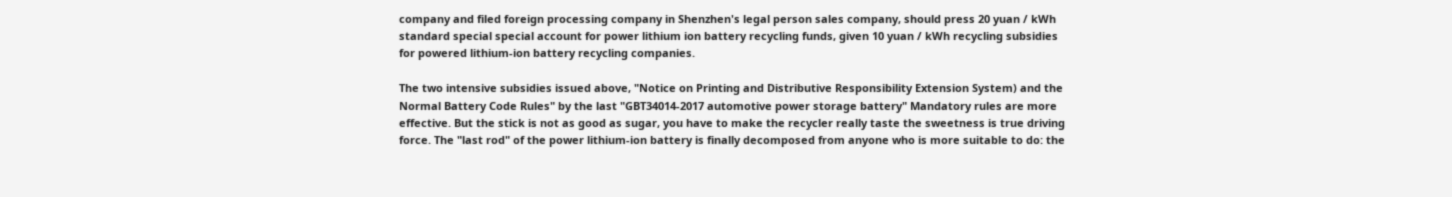company and filed foreign processing company in Shenzhen's legal person sales company, should press 20 yuan / kWh standard special special account for power lithium ion battery recycling funds, given 10 yuan / kWh recycling subsidies for powered lithium-ion battery recycling companies.

The two intensive subsidies issued above, "Notice on Printing and Distributive Responsibility Extension System) and the Normal Battery Code Rules" by the last "GBT34014-2017 automotive power storage battery" Mandatory rules are more effective. But the stick is not as good as sugar, you have to make the recycler really taste the sweetness is true driving force. The "last rod" of the power lithium-ion battery is finally decomposed from anyone who is more suitable to do: the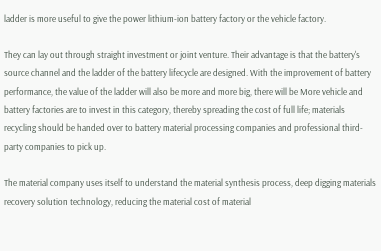ladder is more useful to give the power lithium-ion battery factory or the vehicle factory.

They can lay out through straight investment or joint venture. Their advantage is that the battery's source channel and the ladder of the battery lifecycle are designed. With the improvement of battery performance, the value of the ladder will also be more and more big, there will be More vehicle and battery factories are to invest in this category, thereby spreading the cost of full life; materials recycling should be handed over to battery material processing companies and professional third-party companies to pick up.

The material company uses itself to understand the material synthesis process, deep digging materials recovery solution technology, reducing the material cost of material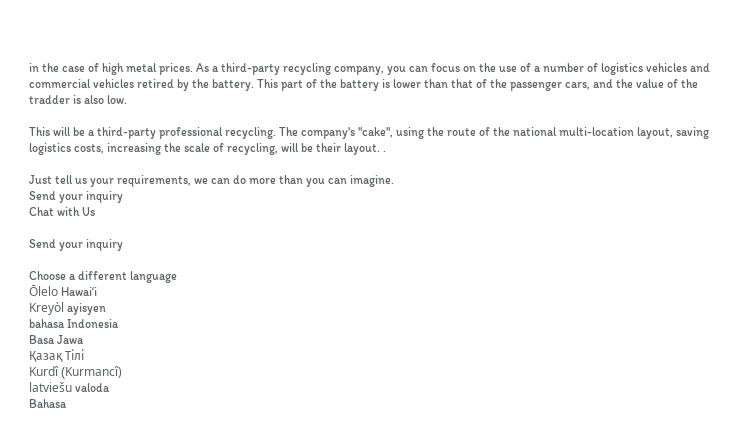in the case of high metal prices. As a third-party recycling company, you can focus on the use of a number of logistics vehicles and commercial vehicles retired by the battery. This part of the battery is lower than that of the passenger cars, and the value of the tradder is also low.

This will be a third-party professional recycling. The company's "cake", using the route of the national multi-location layout, saving logistics costs, increasing the scale of recycling, will be their layout. .

Just tell us your requirements, we can do more than you can imagine.
Send your inquiry
Chat with Us

Send your inquiry

Choose a different language
Ōlelo Hawaiʻi
Kreyòl ayisyen
bahasa Indonesia
Basa Jawa
Қазақ Тілі
Kurdî (Kurmancî)
latviešu valoda
Bahasa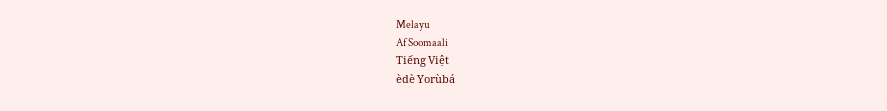Melayu
Af Soomaali
Tiếng Việt
èdè Yorùbá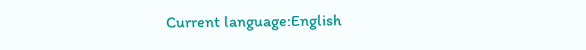Current language:English